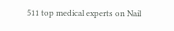511 top medical experts on Nail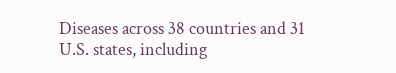Diseases across 38 countries and 31 U.S. states, including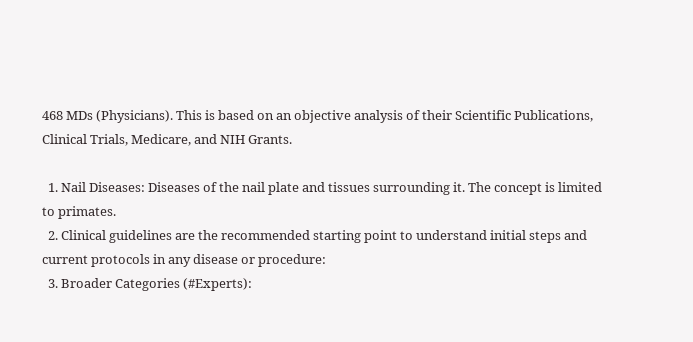468 MDs (Physicians). This is based on an objective analysis of their Scientific Publications, Clinical Trials, Medicare, and NIH Grants.

  1. Nail Diseases: Diseases of the nail plate and tissues surrounding it. The concept is limited to primates.
  2. Clinical guidelines are the recommended starting point to understand initial steps and current protocols in any disease or procedure:
  3. Broader Categories (#Experts):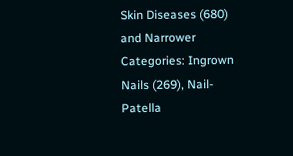Skin Diseases (680) and Narrower Categories: Ingrown Nails (269), Nail-Patella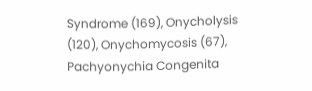Syndrome (169), Onycholysis (120), Onychomycosis (67), Pachyonychia Congenita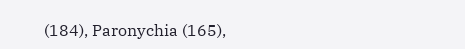(184), Paronychia (165),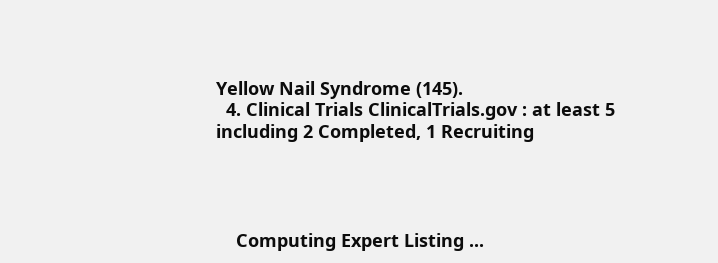Yellow Nail Syndrome (145).
  4. Clinical Trials ClinicalTrials.gov : at least 5 including 2 Completed, 1 Recruiting




    Computing Expert Listing ...